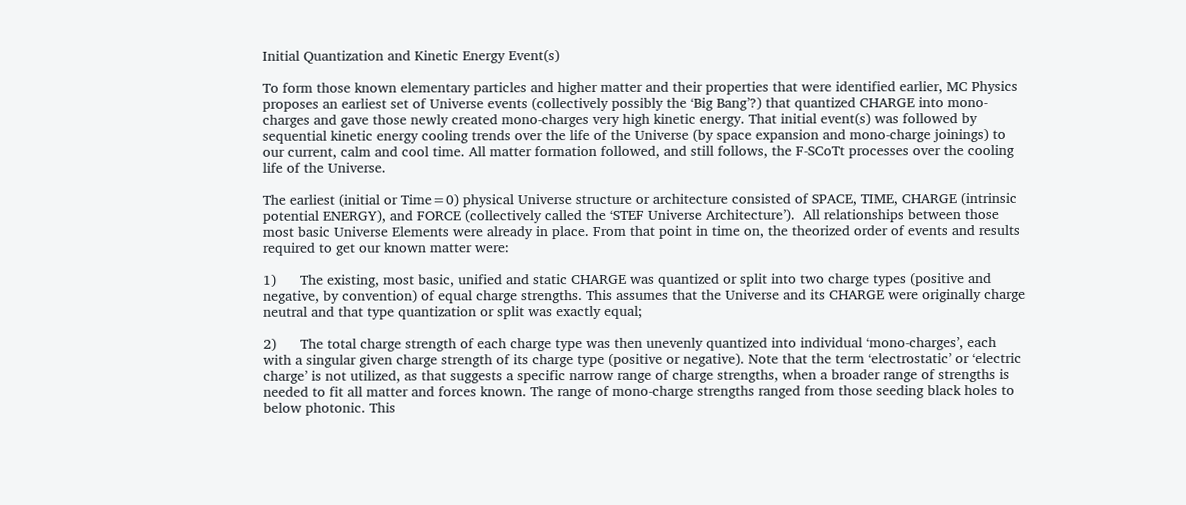Initial Quantization and Kinetic Energy Event(s)

To form those known elementary particles and higher matter and their properties that were identified earlier, MC Physics proposes an earliest set of Universe events (collectively possibly the ‘Big Bang’?) that quantized CHARGE into mono-charges and gave those newly created mono-charges very high kinetic energy. That initial event(s) was followed by sequential kinetic energy cooling trends over the life of the Universe (by space expansion and mono-charge joinings) to our current, calm and cool time. All matter formation followed, and still follows, the F-SCoTt processes over the cooling life of the Universe.

The earliest (initial or Time=0) physical Universe structure or architecture consisted of SPACE, TIME, CHARGE (intrinsic potential ENERGY), and FORCE (collectively called the ‘STEF Universe Architecture’).  All relationships between those most basic Universe Elements were already in place. From that point in time on, the theorized order of events and results required to get our known matter were:

1)      The existing, most basic, unified and static CHARGE was quantized or split into two charge types (positive and negative, by convention) of equal charge strengths. This assumes that the Universe and its CHARGE were originally charge neutral and that type quantization or split was exactly equal;

2)      The total charge strength of each charge type was then unevenly quantized into individual ‘mono-charges’, each with a singular given charge strength of its charge type (positive or negative). Note that the term ‘electrostatic’ or ‘electric charge’ is not utilized, as that suggests a specific narrow range of charge strengths, when a broader range of strengths is needed to fit all matter and forces known. The range of mono-charge strengths ranged from those seeding black holes to below photonic. This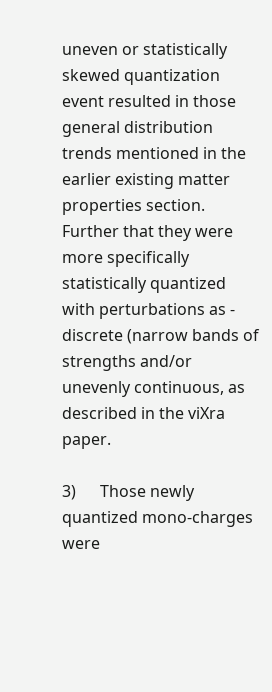uneven or statistically skewed quantization event resulted in those general distribution trends mentioned in the earlier existing matter properties section. Further that they were more specifically statistically quantized with perturbations as - discrete (narrow bands of strengths and/or unevenly continuous, as described in the viXra paper.

3)      Those newly quantized mono-charges were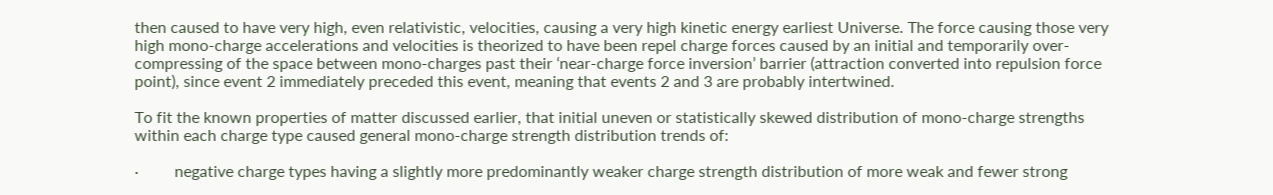then caused to have very high, even relativistic, velocities, causing a very high kinetic energy earliest Universe. The force causing those very high mono-charge accelerations and velocities is theorized to have been repel charge forces caused by an initial and temporarily over-compressing of the space between mono-charges past their ‘near-charge force inversion’ barrier (attraction converted into repulsion force point), since event 2 immediately preceded this event, meaning that events 2 and 3 are probably intertwined.

To fit the known properties of matter discussed earlier, that initial uneven or statistically skewed distribution of mono-charge strengths within each charge type caused general mono-charge strength distribution trends of:

·         negative charge types having a slightly more predominantly weaker charge strength distribution of more weak and fewer strong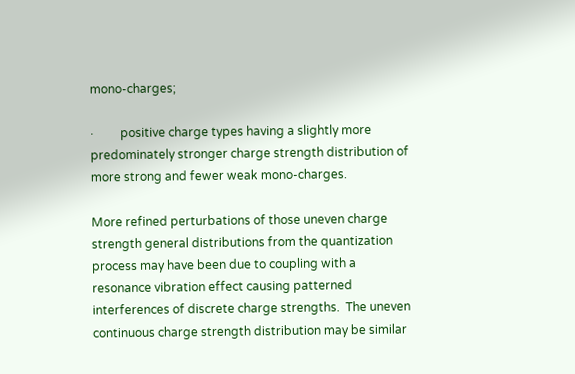mono-charges;

·         positive charge types having a slightly more predominately stronger charge strength distribution of more strong and fewer weak mono-charges.

More refined perturbations of those uneven charge strength general distributions from the quantization process may have been due to coupling with a resonance vibration effect causing patterned interferences of discrete charge strengths.  The uneven continuous charge strength distribution may be similar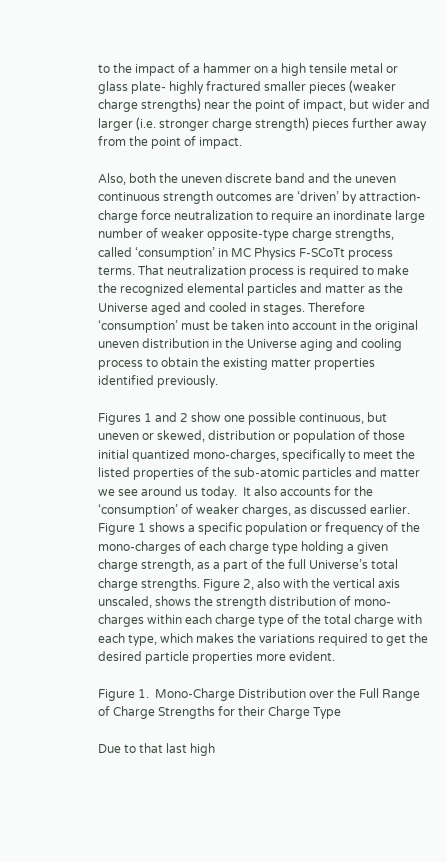to the impact of a hammer on a high tensile metal or glass plate- highly fractured smaller pieces (weaker charge strengths) near the point of impact, but wider and larger (i.e. stronger charge strength) pieces further away from the point of impact.

Also, both the uneven discrete band and the uneven continuous strength outcomes are ‘driven’ by attraction-charge force neutralization to require an inordinate large number of weaker opposite-type charge strengths, called ‘consumption’ in MC Physics F-SCoTt process terms. That neutralization process is required to make the recognized elemental particles and matter as the Universe aged and cooled in stages. Therefore ‘consumption’ must be taken into account in the original uneven distribution in the Universe aging and cooling process to obtain the existing matter properties identified previously.

Figures 1 and 2 show one possible continuous, but uneven or skewed, distribution or population of those initial quantized mono-charges, specifically to meet the listed properties of the sub-atomic particles and matter we see around us today.  It also accounts for the ‘consumption’ of weaker charges, as discussed earlier. Figure 1 shows a specific population or frequency of the mono-charges of each charge type holding a given charge strength, as a part of the full Universe’s total charge strengths. Figure 2, also with the vertical axis unscaled, shows the strength distribution of mono-charges within each charge type of the total charge with each type, which makes the variations required to get the desired particle properties more evident.

Figure 1.  Mono-Charge Distribution over the Full Range of Charge Strengths for their Charge Type

Due to that last high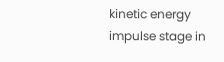kinetic energy impulse stage in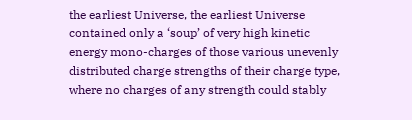the earliest Universe, the earliest Universe contained only a ‘soup’ of very high kinetic energy mono-charges of those various unevenly distributed charge strengths of their charge type, where no charges of any strength could stably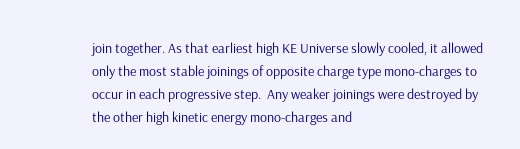join together. As that earliest high KE Universe slowly cooled, it allowed only the most stable joinings of opposite charge type mono-charges to occur in each progressive step.  Any weaker joinings were destroyed by the other high kinetic energy mono-charges and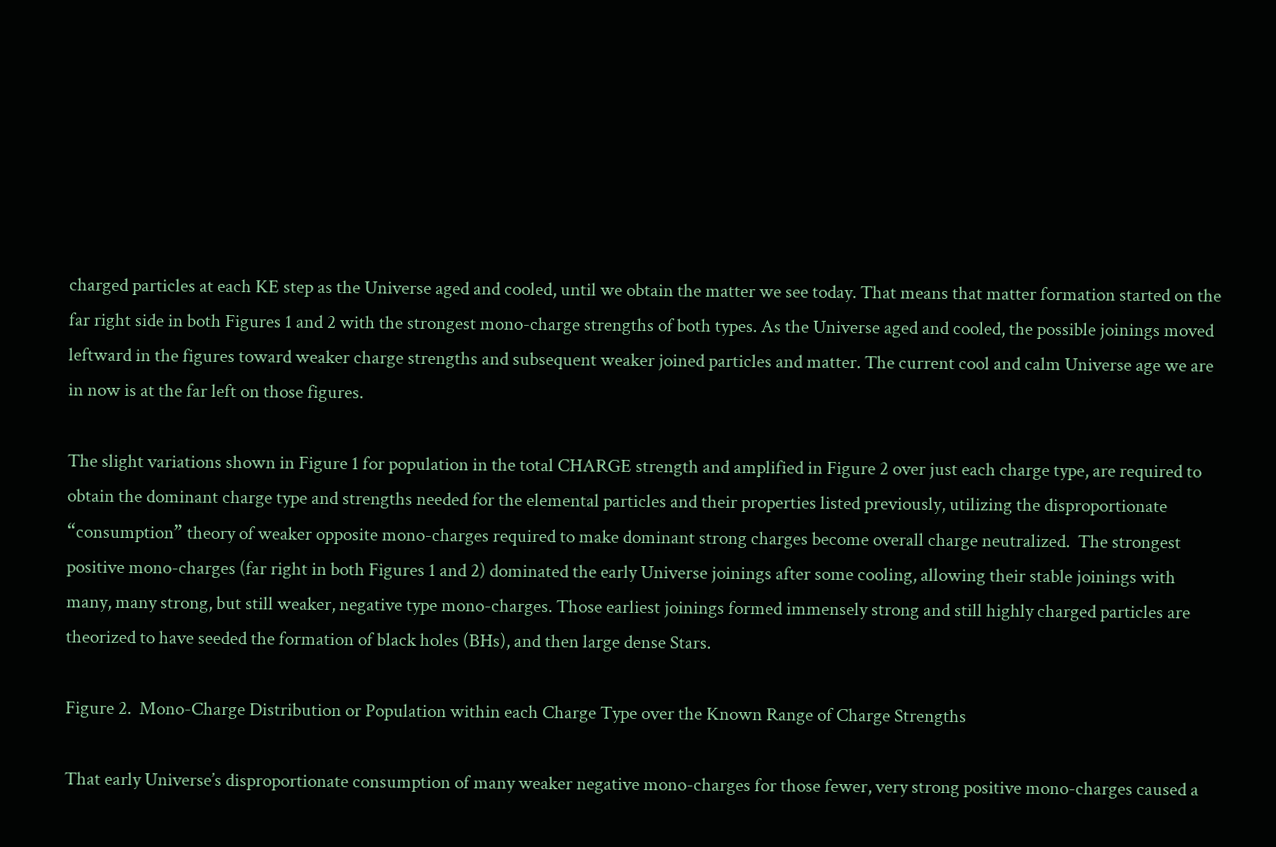charged particles at each KE step as the Universe aged and cooled, until we obtain the matter we see today. That means that matter formation started on the far right side in both Figures 1 and 2 with the strongest mono-charge strengths of both types. As the Universe aged and cooled, the possible joinings moved leftward in the figures toward weaker charge strengths and subsequent weaker joined particles and matter. The current cool and calm Universe age we are in now is at the far left on those figures.

The slight variations shown in Figure 1 for population in the total CHARGE strength and amplified in Figure 2 over just each charge type, are required to obtain the dominant charge type and strengths needed for the elemental particles and their properties listed previously, utilizing the disproportionate “consumption” theory of weaker opposite mono-charges required to make dominant strong charges become overall charge neutralized.  The strongest positive mono-charges (far right in both Figures 1 and 2) dominated the early Universe joinings after some cooling, allowing their stable joinings with many, many strong, but still weaker, negative type mono-charges. Those earliest joinings formed immensely strong and still highly charged particles are theorized to have seeded the formation of black holes (BHs), and then large dense Stars.

Figure 2.  Mono-Charge Distribution or Population within each Charge Type over the Known Range of Charge Strengths

That early Universe’s disproportionate consumption of many weaker negative mono-charges for those fewer, very strong positive mono-charges caused a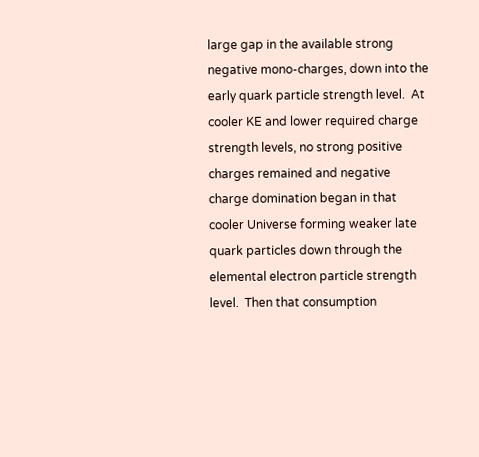large gap in the available strong negative mono-charges, down into the early quark particle strength level.  At cooler KE and lower required charge strength levels, no strong positive charges remained and negative charge domination began in that cooler Universe forming weaker late quark particles down through the elemental electron particle strength level.  Then that consumption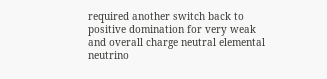required another switch back to positive domination for very weak and overall charge neutral elemental neutrino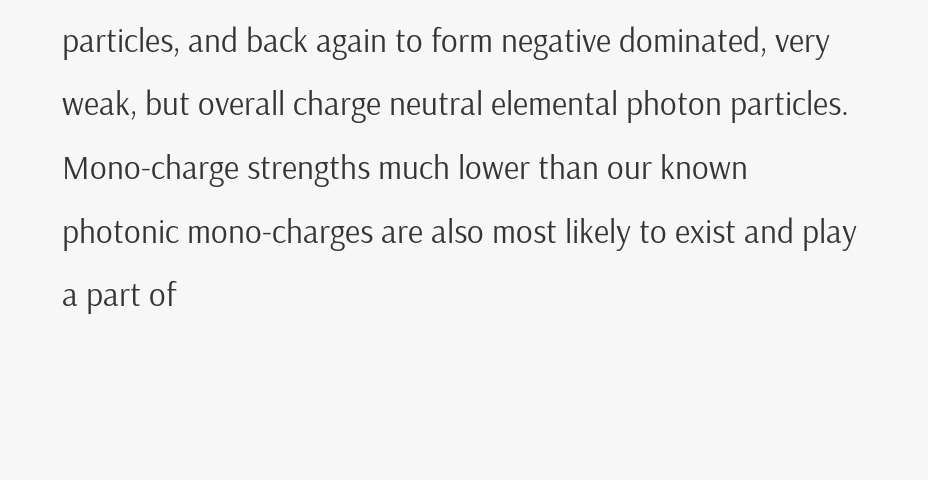particles, and back again to form negative dominated, very weak, but overall charge neutral elemental photon particles. Mono-charge strengths much lower than our known photonic mono-charges are also most likely to exist and play a part of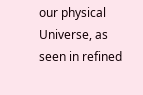our physical Universe, as seen in refined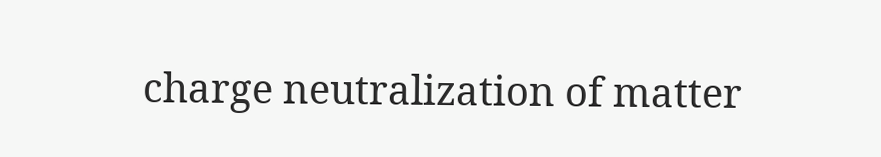charge neutralization of matter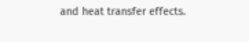and heat transfer effects.